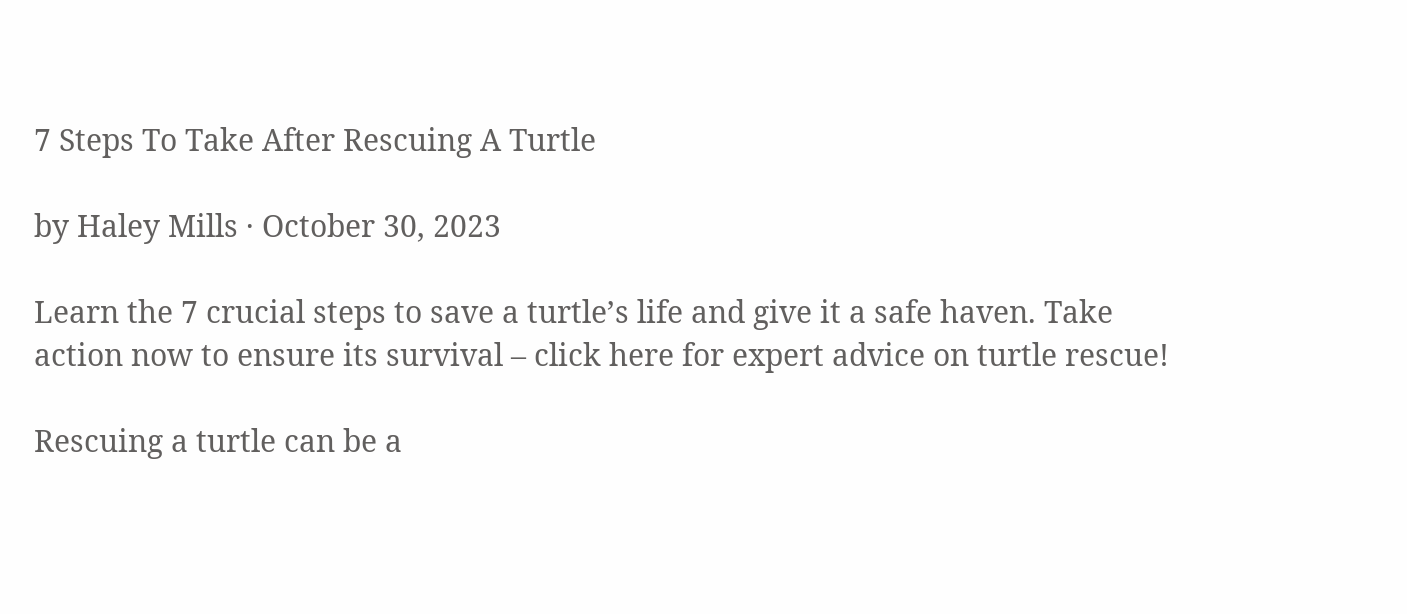7 Steps To Take After Rescuing A Turtle

by Haley Mills · October 30, 2023

Learn the 7 crucial steps to save a turtle’s life and give it a safe haven. Take action now to ensure its survival – click here for expert advice on turtle rescue!

Rescuing a turtle can be a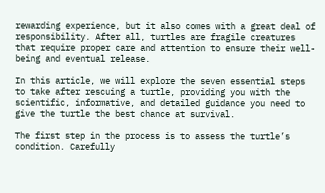rewarding experience, but it also comes with a great deal of responsibility. After all, turtles are fragile creatures that require proper care and attention to ensure their well-being and eventual release.

In this article, we will explore the seven essential steps to take after rescuing a turtle, providing you with the scientific, informative, and detailed guidance you need to give the turtle the best chance at survival.

The first step in the process is to assess the turtle’s condition. Carefully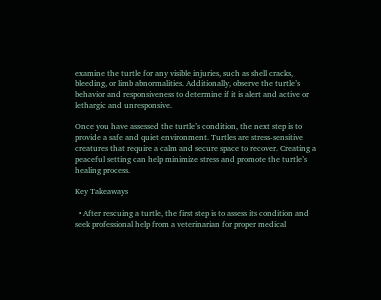examine the turtle for any visible injuries, such as shell cracks, bleeding, or limb abnormalities. Additionally, observe the turtle’s behavior and responsiveness to determine if it is alert and active or lethargic and unresponsive.

Once you have assessed the turtle’s condition, the next step is to provide a safe and quiet environment. Turtles are stress-sensitive creatures that require a calm and secure space to recover. Creating a peaceful setting can help minimize stress and promote the turtle’s healing process.

Key Takeaways

  • After rescuing a turtle, the first step is to assess its condition and seek professional help from a veterinarian for proper medical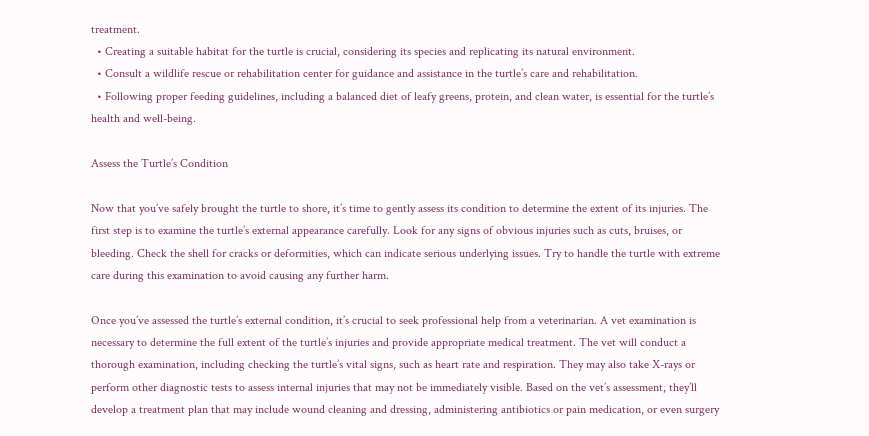treatment.
  • Creating a suitable habitat for the turtle is crucial, considering its species and replicating its natural environment.
  • Consult a wildlife rescue or rehabilitation center for guidance and assistance in the turtle’s care and rehabilitation.
  • Following proper feeding guidelines, including a balanced diet of leafy greens, protein, and clean water, is essential for the turtle’s health and well-being.

Assess the Turtle’s Condition

Now that you’ve safely brought the turtle to shore, it’s time to gently assess its condition to determine the extent of its injuries. The first step is to examine the turtle’s external appearance carefully. Look for any signs of obvious injuries such as cuts, bruises, or bleeding. Check the shell for cracks or deformities, which can indicate serious underlying issues. Try to handle the turtle with extreme care during this examination to avoid causing any further harm.

Once you’ve assessed the turtle’s external condition, it’s crucial to seek professional help from a veterinarian. A vet examination is necessary to determine the full extent of the turtle’s injuries and provide appropriate medical treatment. The vet will conduct a thorough examination, including checking the turtle’s vital signs, such as heart rate and respiration. They may also take X-rays or perform other diagnostic tests to assess internal injuries that may not be immediately visible. Based on the vet’s assessment, they’ll develop a treatment plan that may include wound cleaning and dressing, administering antibiotics or pain medication, or even surgery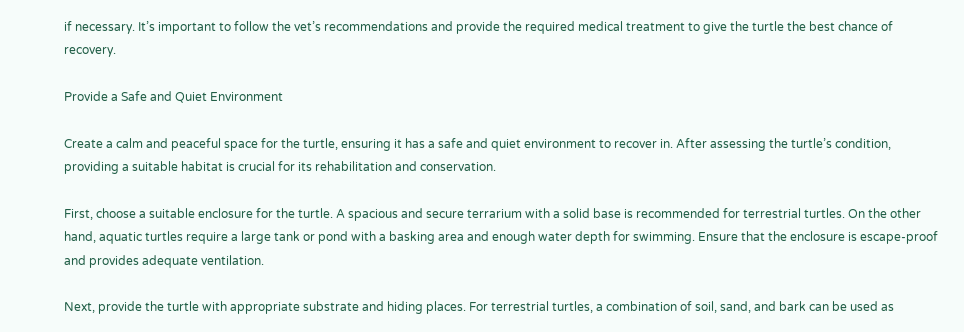if necessary. It’s important to follow the vet’s recommendations and provide the required medical treatment to give the turtle the best chance of recovery.

Provide a Safe and Quiet Environment

Create a calm and peaceful space for the turtle, ensuring it has a safe and quiet environment to recover in. After assessing the turtle’s condition, providing a suitable habitat is crucial for its rehabilitation and conservation.

First, choose a suitable enclosure for the turtle. A spacious and secure terrarium with a solid base is recommended for terrestrial turtles. On the other hand, aquatic turtles require a large tank or pond with a basking area and enough water depth for swimming. Ensure that the enclosure is escape-proof and provides adequate ventilation.

Next, provide the turtle with appropriate substrate and hiding places. For terrestrial turtles, a combination of soil, sand, and bark can be used as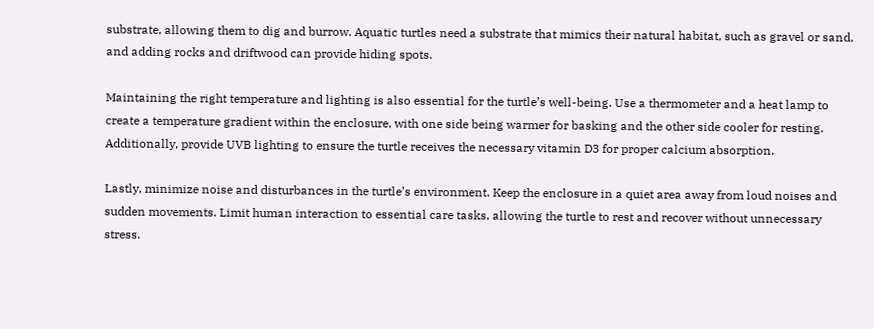substrate, allowing them to dig and burrow. Aquatic turtles need a substrate that mimics their natural habitat, such as gravel or sand, and adding rocks and driftwood can provide hiding spots.

Maintaining the right temperature and lighting is also essential for the turtle’s well-being. Use a thermometer and a heat lamp to create a temperature gradient within the enclosure, with one side being warmer for basking and the other side cooler for resting. Additionally, provide UVB lighting to ensure the turtle receives the necessary vitamin D3 for proper calcium absorption.

Lastly, minimize noise and disturbances in the turtle’s environment. Keep the enclosure in a quiet area away from loud noises and sudden movements. Limit human interaction to essential care tasks, allowing the turtle to rest and recover without unnecessary stress.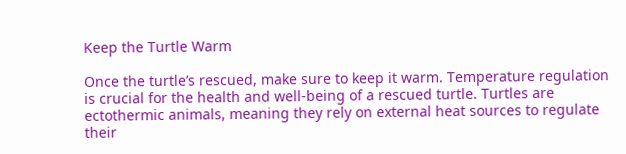Keep the Turtle Warm

Once the turtle’s rescued, make sure to keep it warm. Temperature regulation is crucial for the health and well-being of a rescued turtle. Turtles are ectothermic animals, meaning they rely on external heat sources to regulate their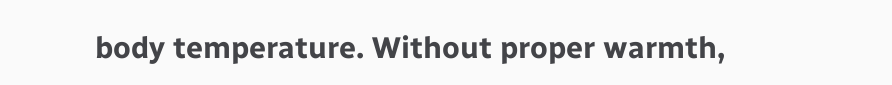body temperature. Without proper warmth,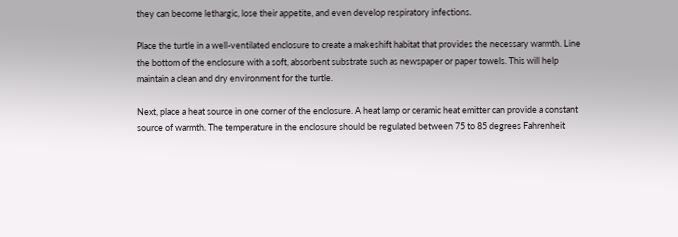they can become lethargic, lose their appetite, and even develop respiratory infections.

Place the turtle in a well-ventilated enclosure to create a makeshift habitat that provides the necessary warmth. Line the bottom of the enclosure with a soft, absorbent substrate such as newspaper or paper towels. This will help maintain a clean and dry environment for the turtle.

Next, place a heat source in one corner of the enclosure. A heat lamp or ceramic heat emitter can provide a constant source of warmth. The temperature in the enclosure should be regulated between 75 to 85 degrees Fahrenheit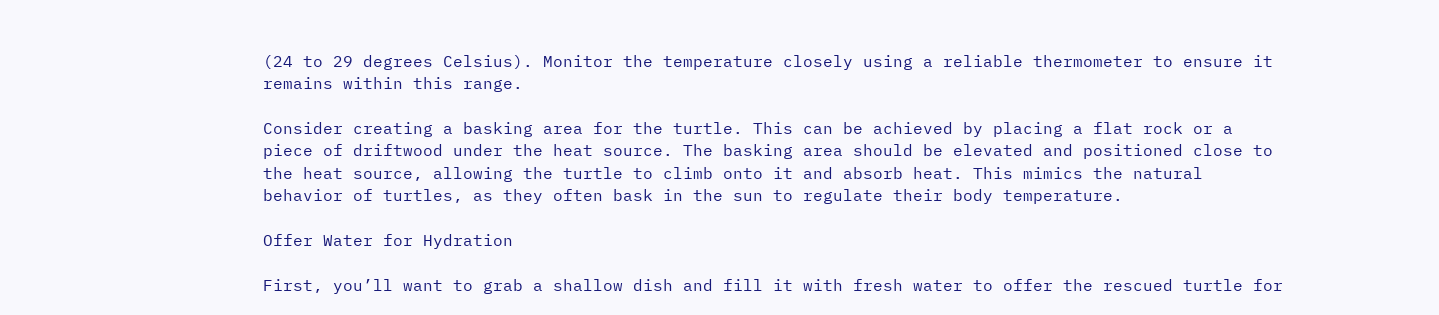(24 to 29 degrees Celsius). Monitor the temperature closely using a reliable thermometer to ensure it remains within this range.

Consider creating a basking area for the turtle. This can be achieved by placing a flat rock or a piece of driftwood under the heat source. The basking area should be elevated and positioned close to the heat source, allowing the turtle to climb onto it and absorb heat. This mimics the natural behavior of turtles, as they often bask in the sun to regulate their body temperature.

Offer Water for Hydration

First, you’ll want to grab a shallow dish and fill it with fresh water to offer the rescued turtle for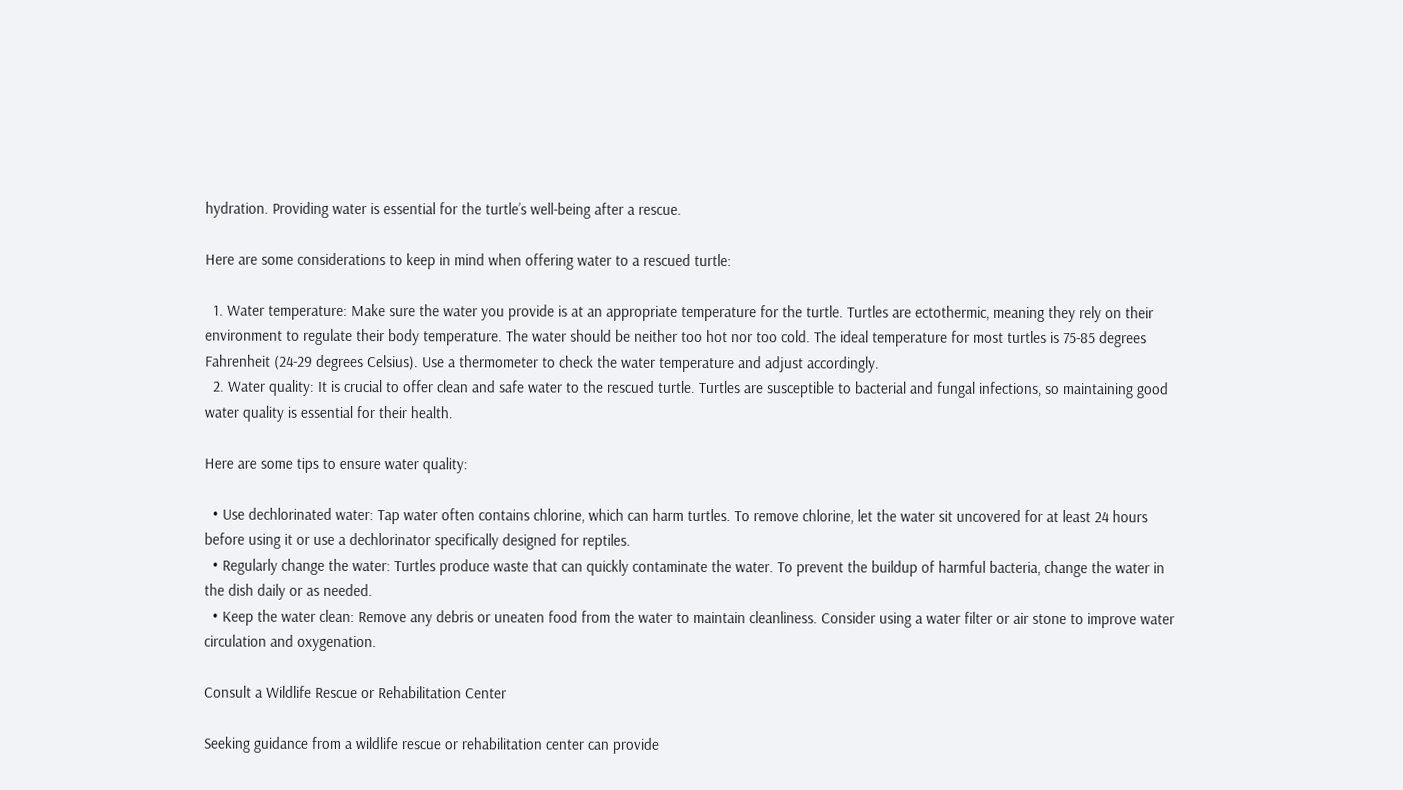hydration. Providing water is essential for the turtle’s well-being after a rescue.

Here are some considerations to keep in mind when offering water to a rescued turtle:

  1. Water temperature: Make sure the water you provide is at an appropriate temperature for the turtle. Turtles are ectothermic, meaning they rely on their environment to regulate their body temperature. The water should be neither too hot nor too cold. The ideal temperature for most turtles is 75-85 degrees Fahrenheit (24-29 degrees Celsius). Use a thermometer to check the water temperature and adjust accordingly.
  2. Water quality: It is crucial to offer clean and safe water to the rescued turtle. Turtles are susceptible to bacterial and fungal infections, so maintaining good water quality is essential for their health.

Here are some tips to ensure water quality:

  • Use dechlorinated water: Tap water often contains chlorine, which can harm turtles. To remove chlorine, let the water sit uncovered for at least 24 hours before using it or use a dechlorinator specifically designed for reptiles.
  • Regularly change the water: Turtles produce waste that can quickly contaminate the water. To prevent the buildup of harmful bacteria, change the water in the dish daily or as needed.
  • Keep the water clean: Remove any debris or uneaten food from the water to maintain cleanliness. Consider using a water filter or air stone to improve water circulation and oxygenation.

Consult a Wildlife Rescue or Rehabilitation Center

Seeking guidance from a wildlife rescue or rehabilitation center can provide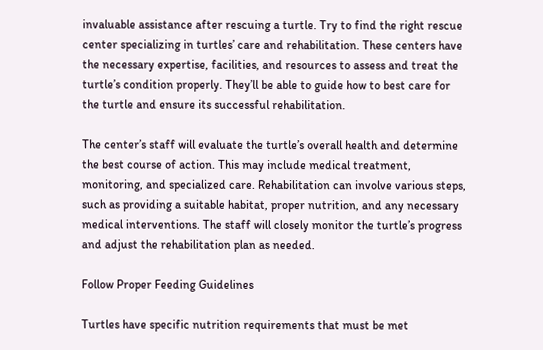invaluable assistance after rescuing a turtle. Try to find the right rescue center specializing in turtles’ care and rehabilitation. These centers have the necessary expertise, facilities, and resources to assess and treat the turtle’s condition properly. They’ll be able to guide how to best care for the turtle and ensure its successful rehabilitation.

The center’s staff will evaluate the turtle’s overall health and determine the best course of action. This may include medical treatment, monitoring, and specialized care. Rehabilitation can involve various steps, such as providing a suitable habitat, proper nutrition, and any necessary medical interventions. The staff will closely monitor the turtle’s progress and adjust the rehabilitation plan as needed.

Follow Proper Feeding Guidelines

Turtles have specific nutrition requirements that must be met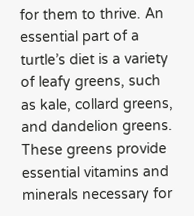for them to thrive. An essential part of a turtle’s diet is a variety of leafy greens, such as kale, collard greens, and dandelion greens. These greens provide essential vitamins and minerals necessary for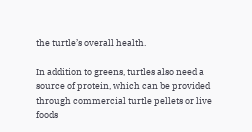the turtle’s overall health.

In addition to greens, turtles also need a source of protein, which can be provided through commercial turtle pellets or live foods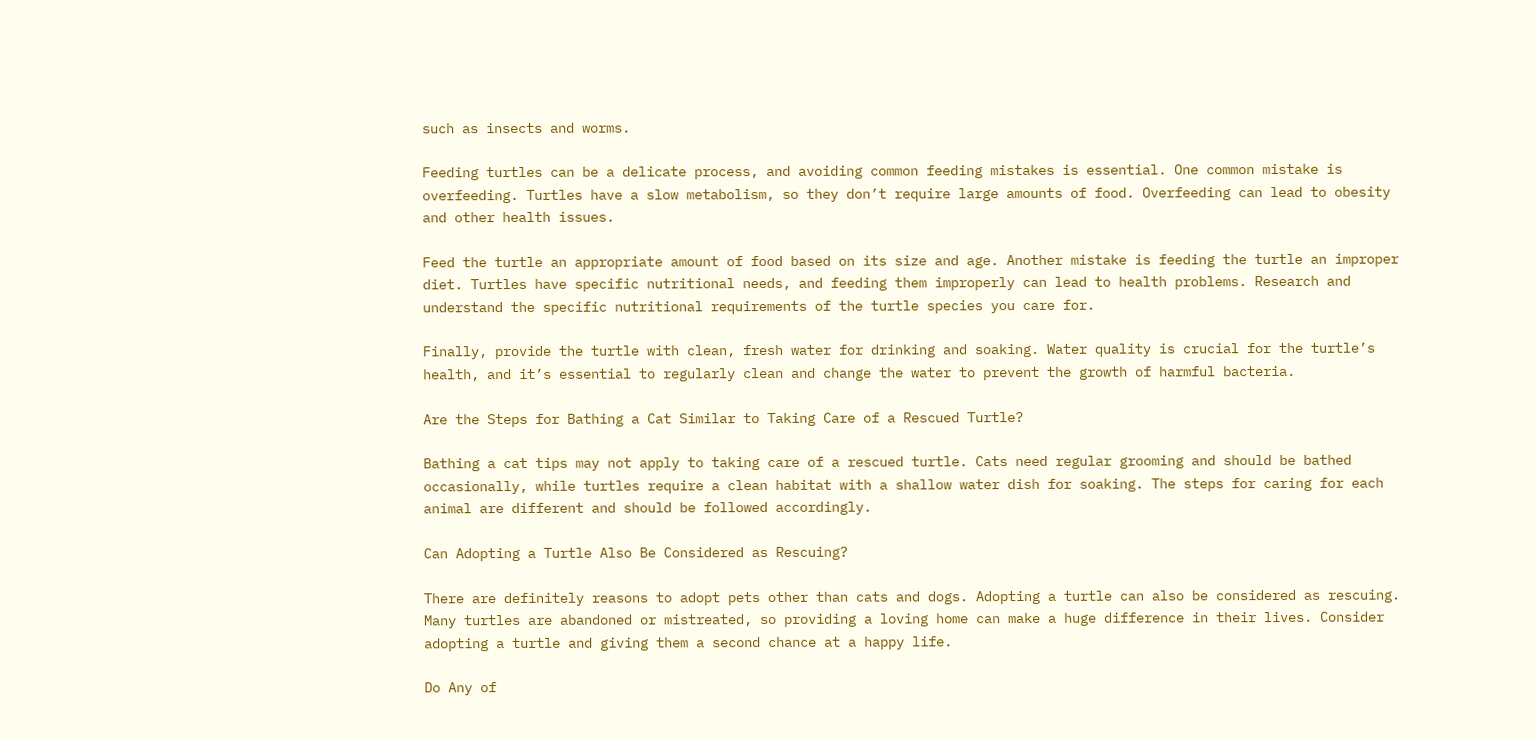such as insects and worms.

Feeding turtles can be a delicate process, and avoiding common feeding mistakes is essential. One common mistake is overfeeding. Turtles have a slow metabolism, so they don’t require large amounts of food. Overfeeding can lead to obesity and other health issues.

Feed the turtle an appropriate amount of food based on its size and age. Another mistake is feeding the turtle an improper diet. Turtles have specific nutritional needs, and feeding them improperly can lead to health problems. Research and understand the specific nutritional requirements of the turtle species you care for.

Finally, provide the turtle with clean, fresh water for drinking and soaking. Water quality is crucial for the turtle’s health, and it’s essential to regularly clean and change the water to prevent the growth of harmful bacteria.

Are the Steps for Bathing a Cat Similar to Taking Care of a Rescued Turtle?

Bathing a cat tips may not apply to taking care of a rescued turtle. Cats need regular grooming and should be bathed occasionally, while turtles require a clean habitat with a shallow water dish for soaking. The steps for caring for each animal are different and should be followed accordingly.

Can Adopting a Turtle Also Be Considered as Rescuing?

There are definitely reasons to adopt pets other than cats and dogs. Adopting a turtle can also be considered as rescuing. Many turtles are abandoned or mistreated, so providing a loving home can make a huge difference in their lives. Consider adopting a turtle and giving them a second chance at a happy life.

Do Any of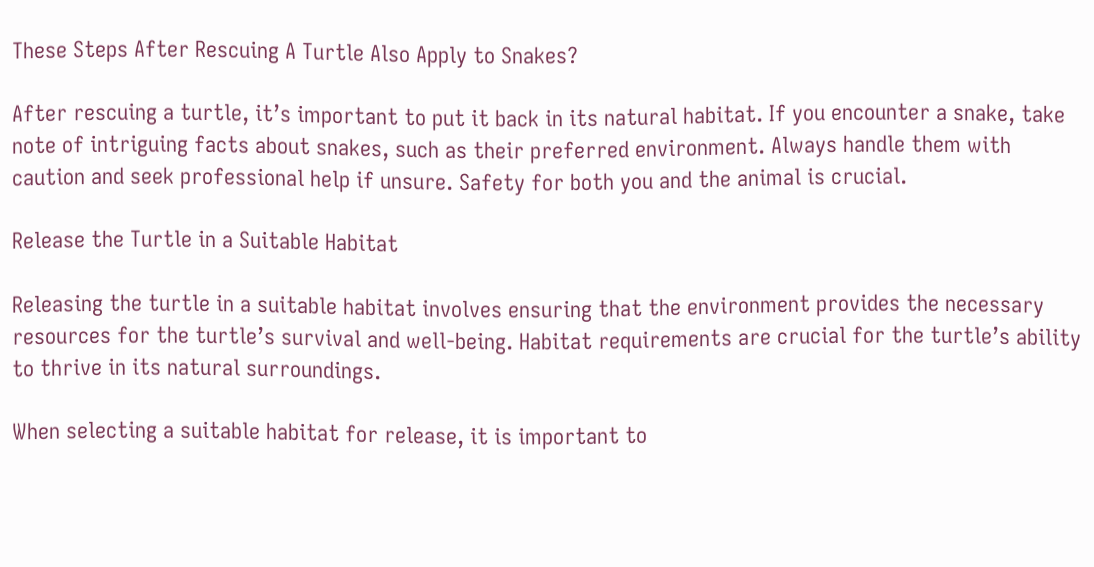These Steps After Rescuing A Turtle Also Apply to Snakes?

After rescuing a turtle, it’s important to put it back in its natural habitat. If you encounter a snake, take note of intriguing facts about snakes, such as their preferred environment. Always handle them with caution and seek professional help if unsure. Safety for both you and the animal is crucial.

Release the Turtle in a Suitable Habitat

Releasing the turtle in a suitable habitat involves ensuring that the environment provides the necessary resources for the turtle’s survival and well-being. Habitat requirements are crucial for the turtle’s ability to thrive in its natural surroundings.

When selecting a suitable habitat for release, it is important to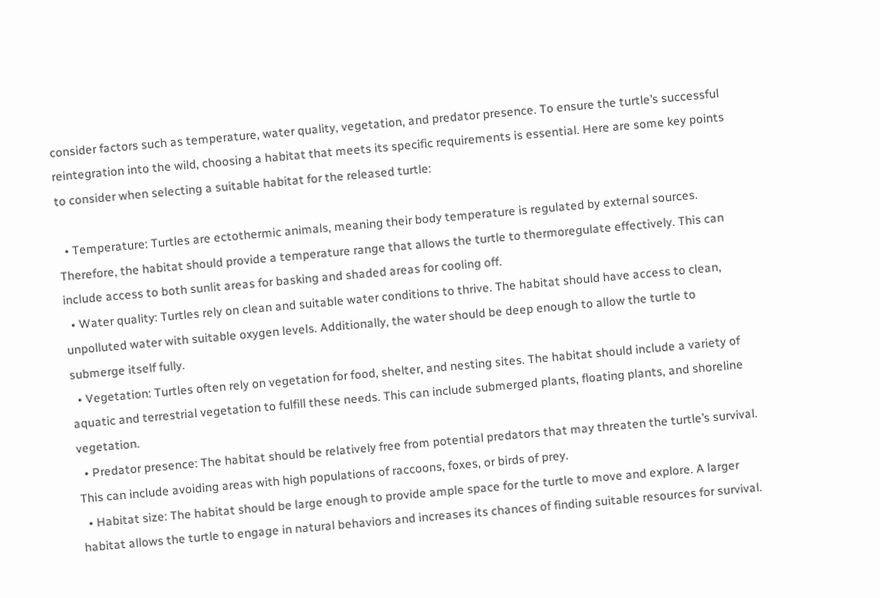consider factors such as temperature, water quality, vegetation, and predator presence. To ensure the turtle’s successful reintegration into the wild, choosing a habitat that meets its specific requirements is essential. Here are some key points to consider when selecting a suitable habitat for the released turtle:

  • Temperature: Turtles are ectothermic animals, meaning their body temperature is regulated by external sources. Therefore, the habitat should provide a temperature range that allows the turtle to thermoregulate effectively. This can include access to both sunlit areas for basking and shaded areas for cooling off.
  • Water quality: Turtles rely on clean and suitable water conditions to thrive. The habitat should have access to clean, unpolluted water with suitable oxygen levels. Additionally, the water should be deep enough to allow the turtle to submerge itself fully.
  • Vegetation: Turtles often rely on vegetation for food, shelter, and nesting sites. The habitat should include a variety of aquatic and terrestrial vegetation to fulfill these needs. This can include submerged plants, floating plants, and shoreline vegetation.
  • Predator presence: The habitat should be relatively free from potential predators that may threaten the turtle’s survival. This can include avoiding areas with high populations of raccoons, foxes, or birds of prey.
  • Habitat size: The habitat should be large enough to provide ample space for the turtle to move and explore. A larger habitat allows the turtle to engage in natural behaviors and increases its chances of finding suitable resources for survival.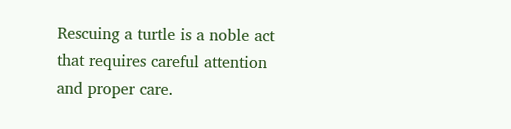Rescuing a turtle is a noble act that requires careful attention and proper care.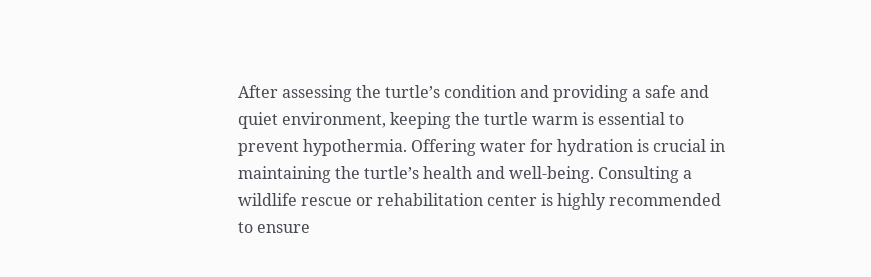After assessing the turtle’s condition and providing a safe and quiet environment, keeping the turtle warm is essential to prevent hypothermia. Offering water for hydration is crucial in maintaining the turtle’s health and well-being. Consulting a wildlife rescue or rehabilitation center is highly recommended to ensure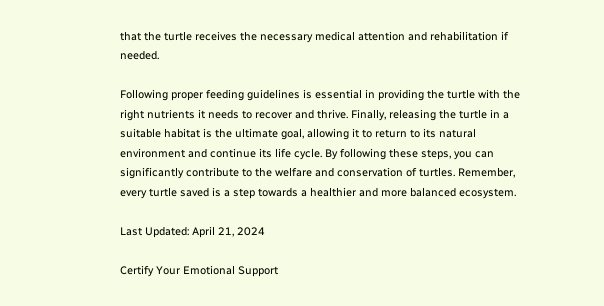that the turtle receives the necessary medical attention and rehabilitation if needed.

Following proper feeding guidelines is essential in providing the turtle with the right nutrients it needs to recover and thrive. Finally, releasing the turtle in a suitable habitat is the ultimate goal, allowing it to return to its natural environment and continue its life cycle. By following these steps, you can significantly contribute to the welfare and conservation of turtles. Remember, every turtle saved is a step towards a healthier and more balanced ecosystem.

Last Updated: April 21, 2024

Certify Your Emotional Support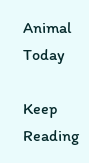Animal Today

Keep Reading